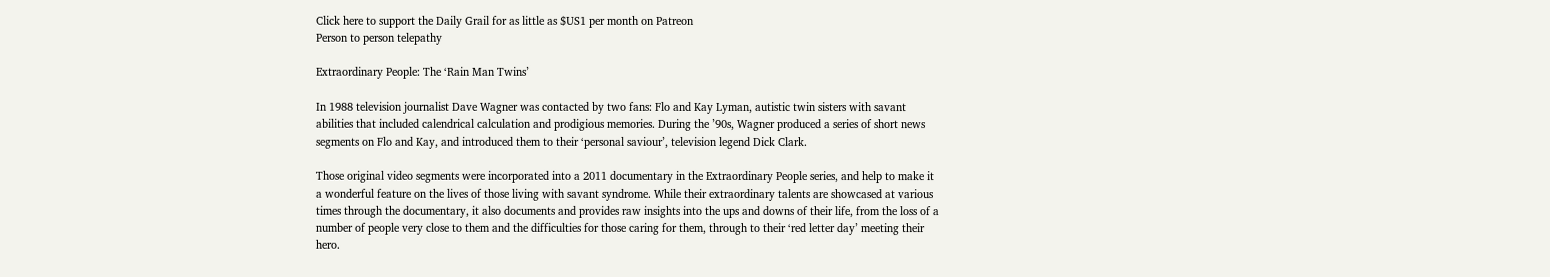Click here to support the Daily Grail for as little as $US1 per month on Patreon
Person to person telepathy

Extraordinary People: The ‘Rain Man Twins’

In 1988 television journalist Dave Wagner was contacted by two fans: Flo and Kay Lyman, autistic twin sisters with savant abilities that included calendrical calculation and prodigious memories. During the ’90s, Wagner produced a series of short news segments on Flo and Kay, and introduced them to their ‘personal saviour’, television legend Dick Clark.

Those original video segments were incorporated into a 2011 documentary in the Extraordinary People series, and help to make it a wonderful feature on the lives of those living with savant syndrome. While their extraordinary talents are showcased at various times through the documentary, it also documents and provides raw insights into the ups and downs of their life, from the loss of a number of people very close to them and the difficulties for those caring for them, through to their ‘red letter day’ meeting their hero.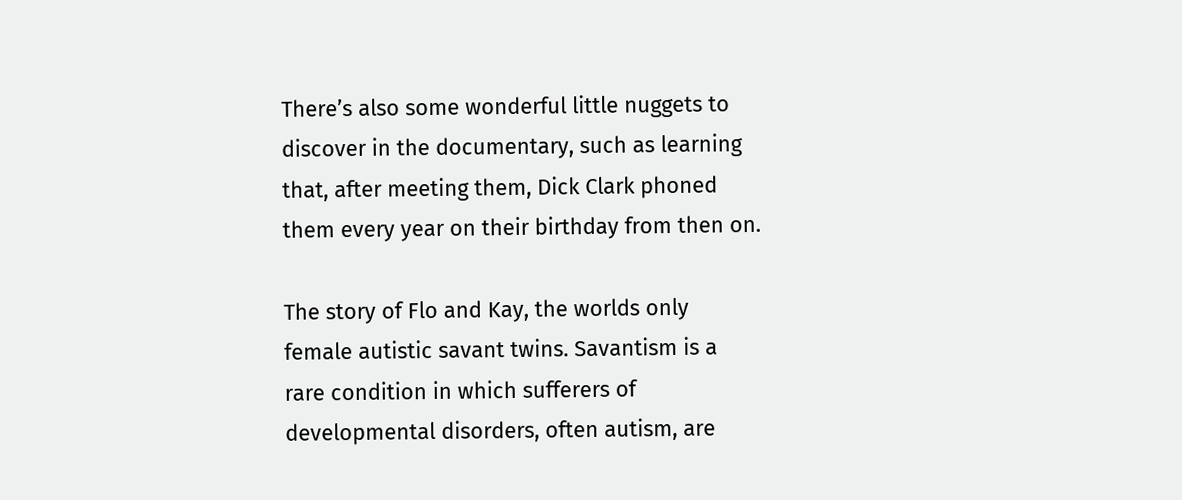There’s also some wonderful little nuggets to discover in the documentary, such as learning that, after meeting them, Dick Clark phoned them every year on their birthday from then on.

The story of Flo and Kay, the worlds only female autistic savant twins. Savantism is a rare condition in which sufferers of developmental disorders, often autism, are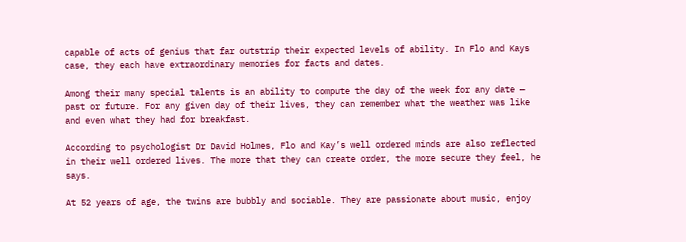capable of acts of genius that far outstrip their expected levels of ability. In Flo and Kays case, they each have extraordinary memories for facts and dates.

Among their many special talents is an ability to compute the day of the week for any date — past or future. For any given day of their lives, they can remember what the weather was like and even what they had for breakfast.

According to psychologist Dr David Holmes, Flo and Kay’s well ordered minds are also reflected in their well ordered lives. The more that they can create order, the more secure they feel, he says.

At 52 years of age, the twins are bubbly and sociable. They are passionate about music, enjoy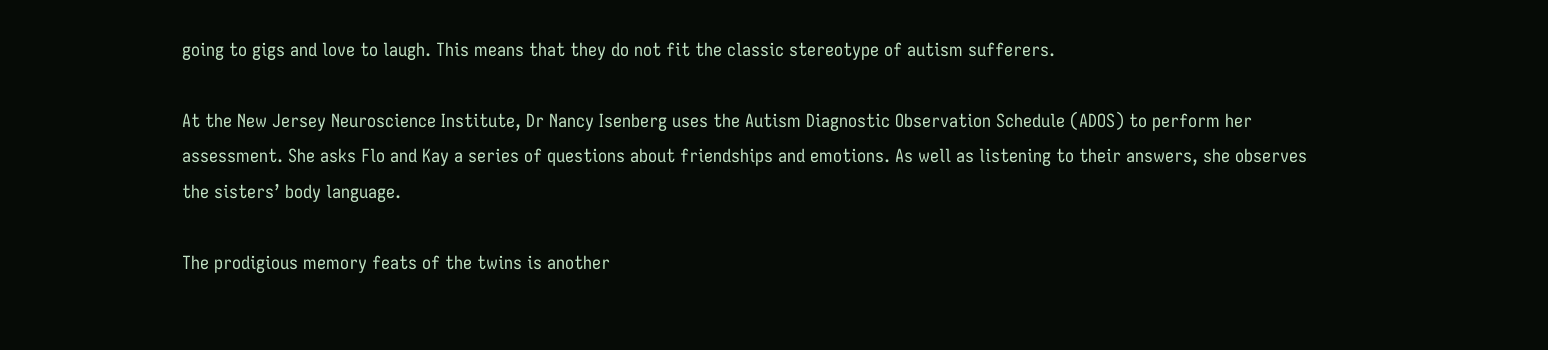going to gigs and love to laugh. This means that they do not fit the classic stereotype of autism sufferers.

At the New Jersey Neuroscience Institute, Dr Nancy Isenberg uses the Autism Diagnostic Observation Schedule (ADOS) to perform her assessment. She asks Flo and Kay a series of questions about friendships and emotions. As well as listening to their answers, she observes the sisters’ body language.

The prodigious memory feats of the twins is another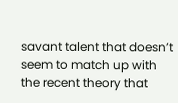savant talent that doesn’t seem to match up with the recent theory that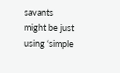savants might be just using ‘simple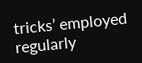tricks’ employed regularly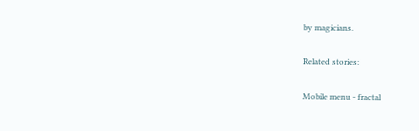by magicians.

Related stories:

Mobile menu - fractal